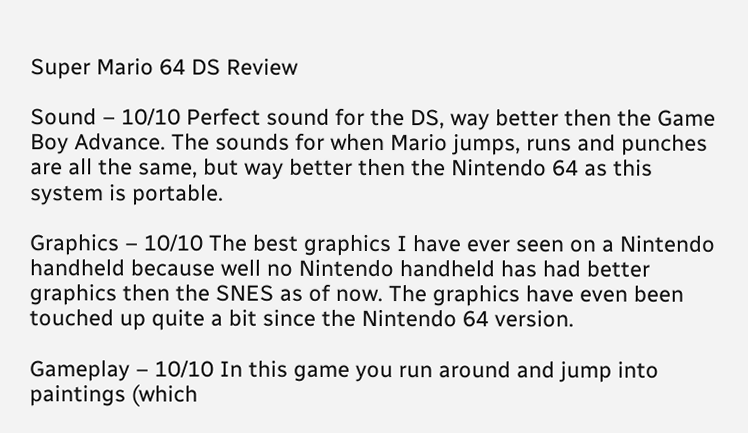Super Mario 64 DS Review

Sound – 10/10 Perfect sound for the DS, way better then the Game Boy Advance. The sounds for when Mario jumps, runs and punches are all the same, but way better then the Nintendo 64 as this system is portable.

Graphics – 10/10 The best graphics I have ever seen on a Nintendo handheld because well no Nintendo handheld has had better graphics then the SNES as of now. The graphics have even been touched up quite a bit since the Nintendo 64 version.

Gameplay – 10/10 In this game you run around and jump into paintings (which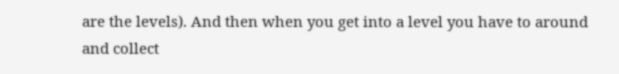are the levels). And then when you get into a level you have to around and collect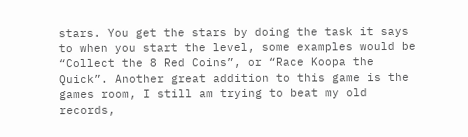stars. You get the stars by doing the task it says to when you start the level, some examples would be “Collect the 8 Red Coins”, or “Race Koopa the Quick”. Another great addition to this game is the games room, I still am trying to beat my old records,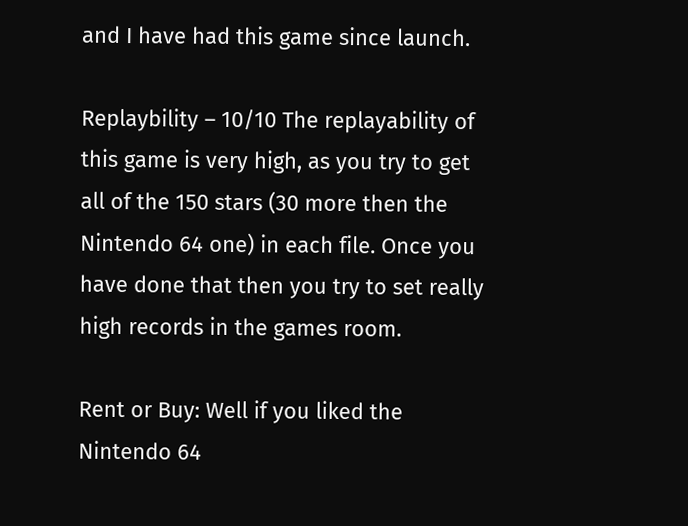and I have had this game since launch.

Replaybility – 10/10 The replayability of this game is very high, as you try to get all of the 150 stars (30 more then the Nintendo 64 one) in each file. Once you have done that then you try to set really high records in the games room.

Rent or Buy: Well if you liked the Nintendo 64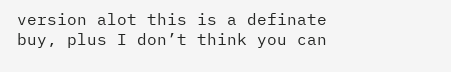version alot this is a definate buy, plus I don’t think you can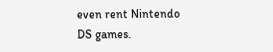even rent Nintendo DS games.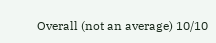Overall (not an average) 10/10